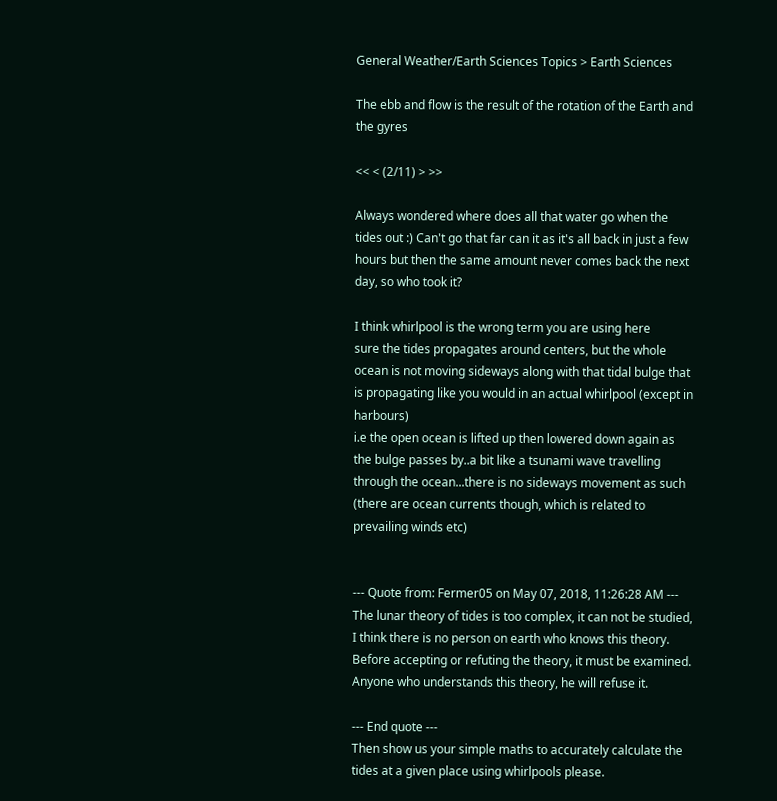General Weather/Earth Sciences Topics > Earth Sciences

The ebb and flow is the result of the rotation of the Earth and the gyres

<< < (2/11) > >>

Always wondered where does all that water go when the tides out :) Can't go that far can it as it's all back in just a few hours but then the same amount never comes back the next day, so who took it?

I think whirlpool is the wrong term you are using here
sure the tides propagates around centers, but the whole ocean is not moving sideways along with that tidal bulge that is propagating like you would in an actual whirlpool (except in harbours)
i.e the open ocean is lifted up then lowered down again as the bulge passes by..a bit like a tsunami wave travelling through the ocean...there is no sideways movement as such (there are ocean currents though, which is related to prevailing winds etc)


--- Quote from: Fermer05 on May 07, 2018, 11:26:28 AM ---
The lunar theory of tides is too complex, it can not be studied, I think there is no person on earth who knows this theory.
Before accepting or refuting the theory, it must be examined.
Anyone who understands this theory, he will refuse it.

--- End quote ---
Then show us your simple maths to accurately calculate the tides at a given place using whirlpools please.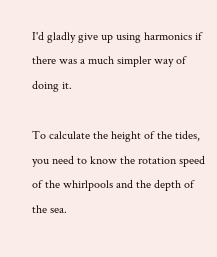I'd gladly give up using harmonics if there was a much simpler way of doing it.

To calculate the height of the tides, you need to know the rotation speed of the whirlpools and the depth of the sea.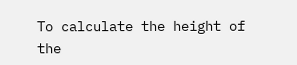To calculate the height of the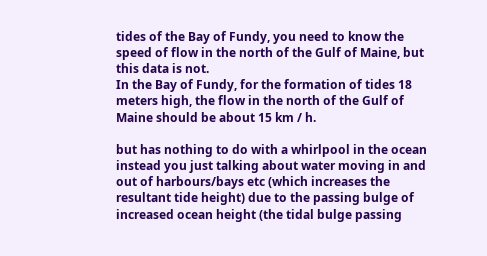tides of the Bay of Fundy, you need to know the speed of flow in the north of the Gulf of Maine, but this data is not.
In the Bay of Fundy, for the formation of tides 18 meters high, the flow in the north of the Gulf of Maine should be about 15 km / h.

but has nothing to do with a whirlpool in the ocean
instead you just talking about water moving in and out of harbours/bays etc (which increases the resultant tide height) due to the passing bulge of increased ocean height (the tidal bulge passing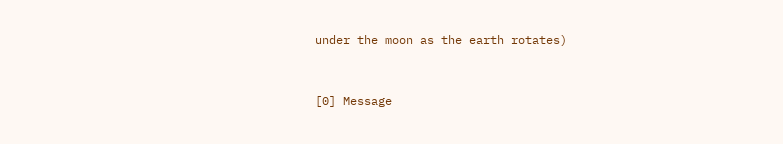under the moon as the earth rotates)


[0] Message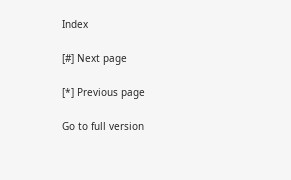Index

[#] Next page

[*] Previous page

Go to full version